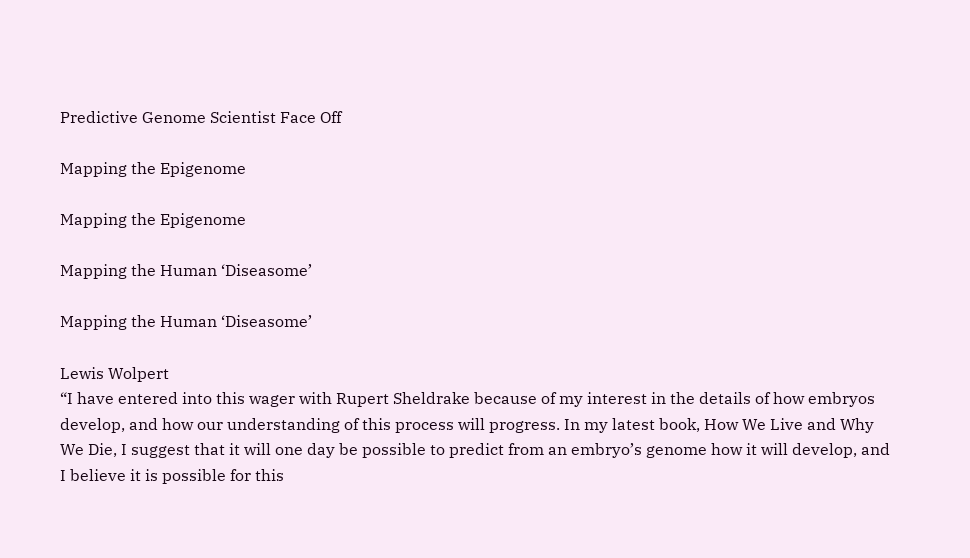Predictive Genome Scientist Face Off

Mapping the Epigenome

Mapping the Epigenome

Mapping the Human ‘Diseasome’

Mapping the Human ‘Diseasome’

Lewis Wolpert
“I have entered into this wager with Rupert Sheldrake because of my interest in the details of how embryos develop, and how our understanding of this process will progress. In my latest book, How We Live and Why We Die, I suggest that it will one day be possible to predict from an embryo’s genome how it will develop, and I believe it is possible for this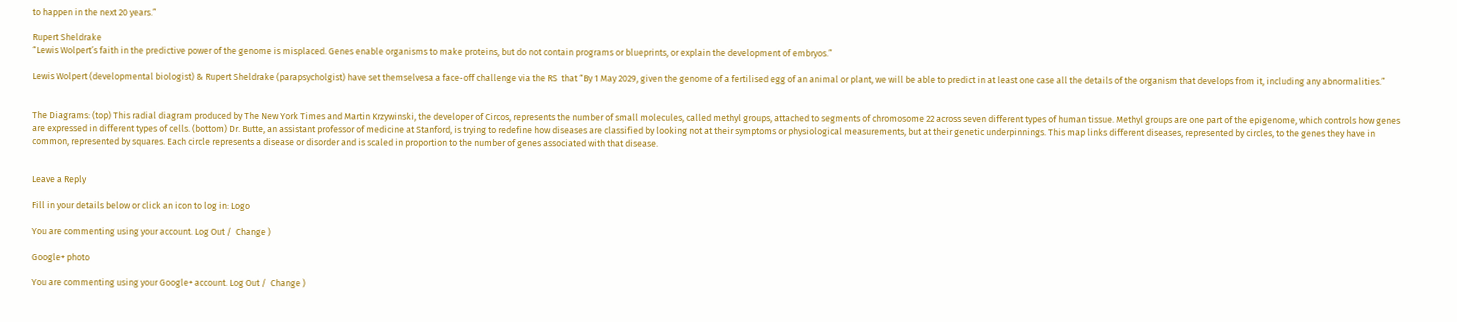to happen in the next 20 years.”

Rupert Sheldrake
“Lewis Wolpert’s faith in the predictive power of the genome is misplaced. Genes enable organisms to make proteins, but do not contain programs or blueprints, or explain the development of embryos.”

Lewis Wolpert (developmental biologist) & Rupert Sheldrake (parapsycholgist) have set themselvesa a face-off challenge via the RS  that “By 1 May 2029, given the genome of a fertilised egg of an animal or plant, we will be able to predict in at least one case all the details of the organism that develops from it, including any abnormalities.”


The Diagrams: (top) This radial diagram produced by The New York Times and Martin Krzywinski, the developer of Circos, represents the number of small molecules, called methyl groups, attached to segments of chromosome 22 across seven different types of human tissue. Methyl groups are one part of the epigenome, which controls how genes are expressed in different types of cells. (bottom) Dr. Butte, an assistant professor of medicine at Stanford, is trying to redefine how diseases are classified by looking not at their symptoms or physiological measurements, but at their genetic underpinnings. This map links different diseases, represented by circles, to the genes they have in common, represented by squares. Each circle represents a disease or disorder and is scaled in proportion to the number of genes associated with that disease.


Leave a Reply

Fill in your details below or click an icon to log in: Logo

You are commenting using your account. Log Out /  Change )

Google+ photo

You are commenting using your Google+ account. Log Out /  Change )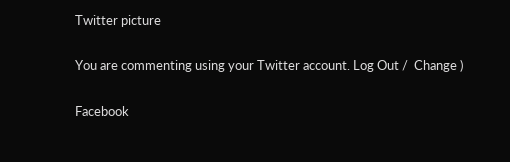Twitter picture

You are commenting using your Twitter account. Log Out /  Change )

Facebook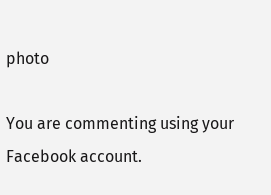photo

You are commenting using your Facebook account.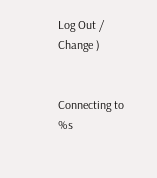Log Out /  Change )


Connecting to %s